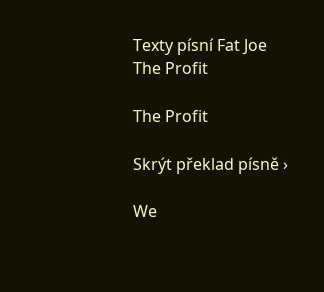Texty písní Fat Joe The Profit

The Profit

Skrýt překlad písně ›

We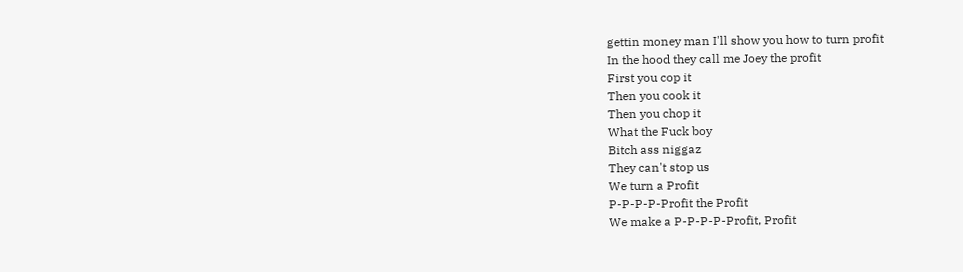gettin money man I'll show you how to turn profit
In the hood they call me Joey the profit
First you cop it
Then you cook it
Then you chop it
What the Fuck boy
Bitch ass niggaz
They can't stop us
We turn a Profit
P-P-P-P-Profit the Profit
We make a P-P-P-P-Profit, Profit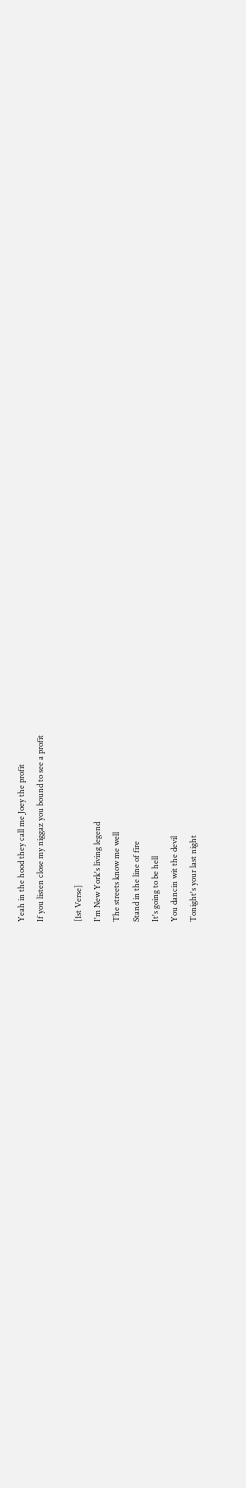Yeah in the hood they call me Joey the profit
If you listen close my niggaz you bound to see a profit

[1st Verse]
I'm New York's living legend
The streets know me well
Stand in the line of fire
It's going to be hell
You dancin wit the devil
Tonight's your last night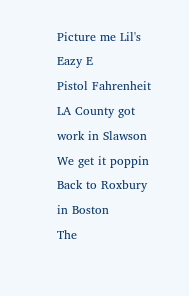Picture me Lil's Eazy E
Pistol Fahrenheit
LA County got work in Slawson
We get it poppin
Back to Roxbury in Boston
The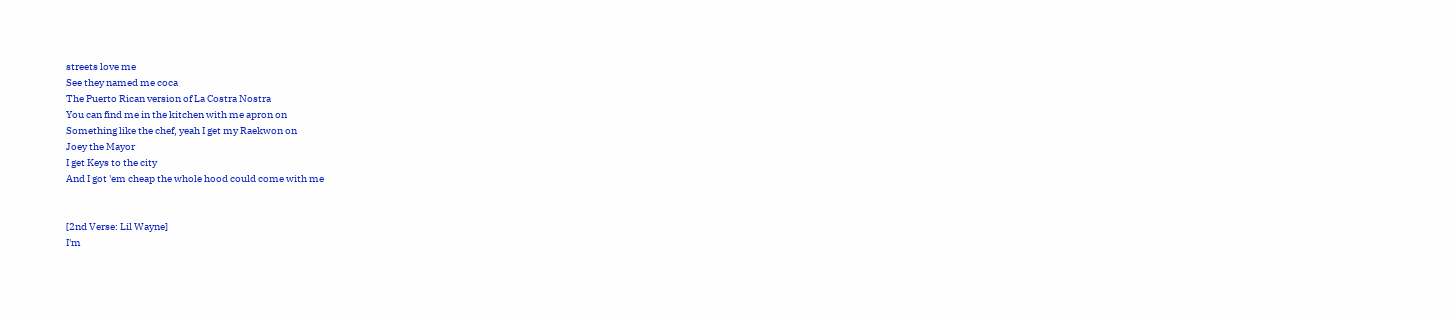streets love me
See they named me coca
The Puerto Rican version of La Costra Nostra
You can find me in the kitchen with me apron on
Something like the chef, yeah I get my Raekwon on
Joey the Mayor
I get Keys to the city
And I got 'em cheap the whole hood could come with me


[2nd Verse: Lil Wayne]
I'm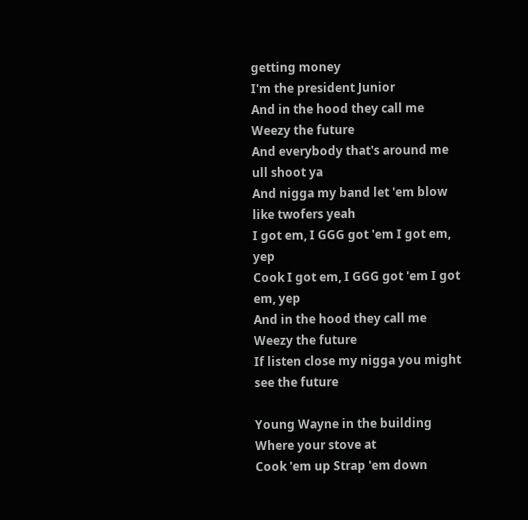getting money
I'm the president Junior
And in the hood they call me Weezy the future
And everybody that's around me ull shoot ya
And nigga my band let 'em blow like twofers yeah
I got em, I GGG got 'em I got em, yep
Cook I got em, I GGG got 'em I got em, yep
And in the hood they call me Weezy the future
If listen close my nigga you might see the future

Young Wayne in the building
Where your stove at
Cook 'em up Strap 'em down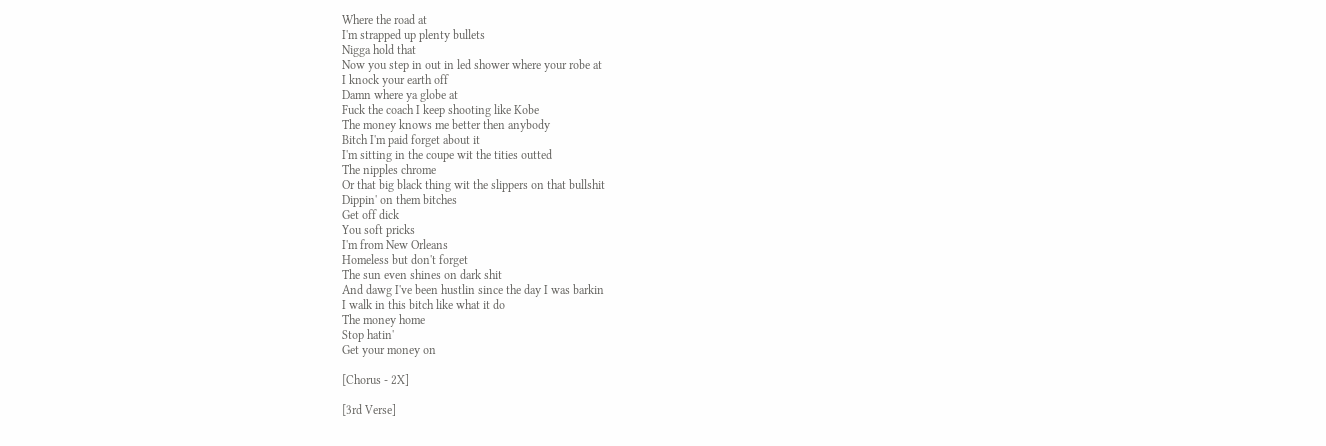Where the road at
I'm strapped up plenty bullets
Nigga hold that
Now you step in out in led shower where your robe at
I knock your earth off
Damn where ya globe at
Fuck the coach I keep shooting like Kobe
The money knows me better then anybody
Bitch I'm paid forget about it
I'm sitting in the coupe wit the tities outted
The nipples chrome
Or that big black thing wit the slippers on that bullshit
Dippin' on them bitches
Get off dick
You soft pricks
I'm from New Orleans
Homeless but don't forget
The sun even shines on dark shit
And dawg I've been hustlin since the day I was barkin
I walk in this bitch like what it do
The money home
Stop hatin'
Get your money on

[Chorus - 2X]

[3rd Verse]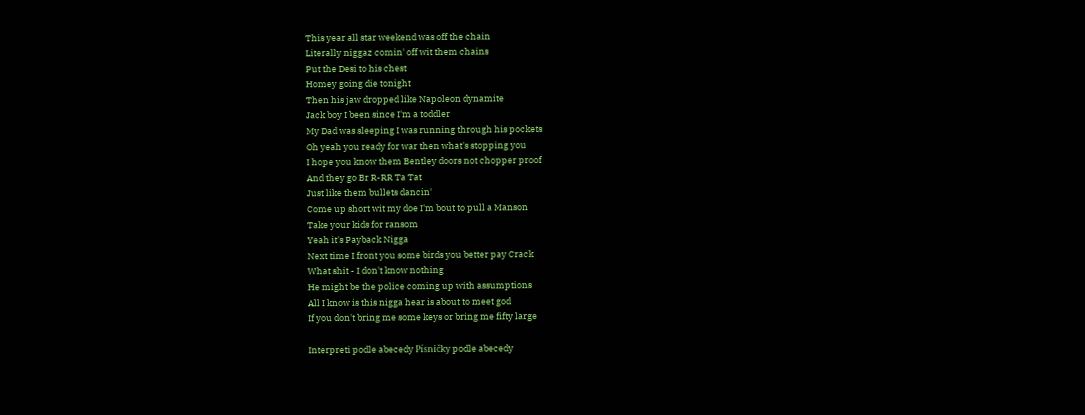This year all star weekend was off the chain
Literally niggaz comin' off wit them chains
Put the Desi to his chest
Homey going die tonight
Then his jaw dropped like Napoleon dynamite
Jack boy I been since I'm a toddler
My Dad was sleeping I was running through his pockets
Oh yeah you ready for war then what's stopping you
I hope you know them Bentley doors not chopper proof
And they go Br R-RR Ta Tat
Just like them bullets dancin'
Come up short wit my doe I'm bout to pull a Manson
Take your kids for ransom
Yeah it's Payback Nigga
Next time I front you some birds you better pay Crack
What shit - I don't know nothing
He might be the police coming up with assumptions
All I know is this nigga hear is about to meet god
If you don't bring me some keys or bring me fifty large

Interpreti podle abecedy Písničky podle abecedy